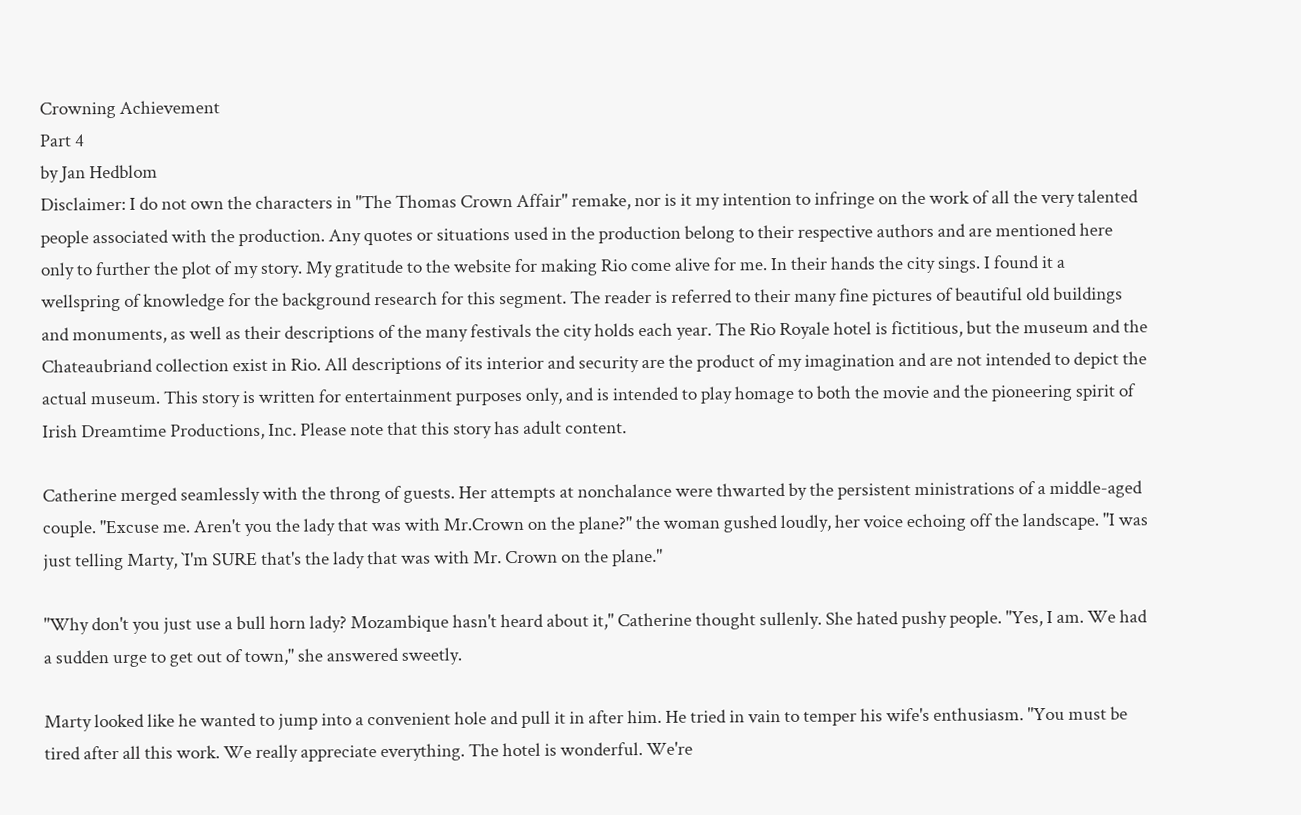Crowning Achievement
Part 4
by Jan Hedblom
Disclaimer: I do not own the characters in "The Thomas Crown Affair" remake, nor is it my intention to infringe on the work of all the very talented people associated with the production. Any quotes or situations used in the production belong to their respective authors and are mentioned here only to further the plot of my story. My gratitude to the website for making Rio come alive for me. In their hands the city sings. I found it a wellspring of knowledge for the background research for this segment. The reader is referred to their many fine pictures of beautiful old buildings and monuments, as well as their descriptions of the many festivals the city holds each year. The Rio Royale hotel is fictitious, but the museum and the Chateaubriand collection exist in Rio. All descriptions of its interior and security are the product of my imagination and are not intended to depict the actual museum. This story is written for entertainment purposes only, and is intended to play homage to both the movie and the pioneering spirit of Irish Dreamtime Productions, Inc. Please note that this story has adult content.

Catherine merged seamlessly with the throng of guests. Her attempts at nonchalance were thwarted by the persistent ministrations of a middle-aged couple. "Excuse me. Aren't you the lady that was with Mr.Crown on the plane?" the woman gushed loudly, her voice echoing off the landscape. "I was just telling Marty, `I'm SURE that's the lady that was with Mr. Crown on the plane."

"Why don't you just use a bull horn lady? Mozambique hasn't heard about it," Catherine thought sullenly. She hated pushy people. "Yes, I am. We had a sudden urge to get out of town," she answered sweetly.

Marty looked like he wanted to jump into a convenient hole and pull it in after him. He tried in vain to temper his wife's enthusiasm. "You must be tired after all this work. We really appreciate everything. The hotel is wonderful. We're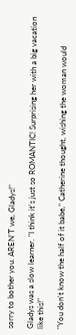sorry to bother you. AREN'T we, Gladys!"

Gladys was a slow learner. "I think it's just so ROMANTIC! Surprising her with a big vacation like this!"

"You don't know the half of it babe," Catherine thought, wishing the woman would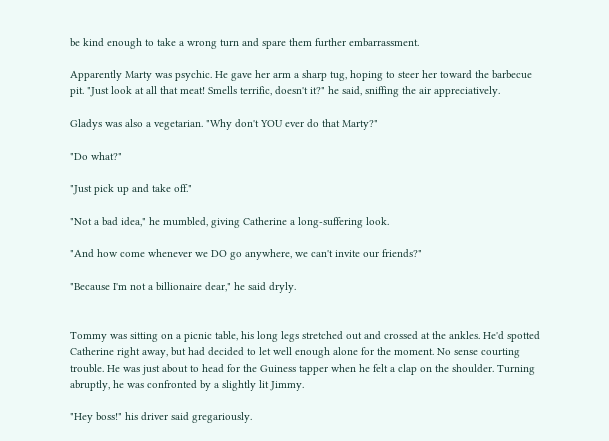be kind enough to take a wrong turn and spare them further embarrassment.

Apparently Marty was psychic. He gave her arm a sharp tug, hoping to steer her toward the barbecue pit. "Just look at all that meat! Smells terrific, doesn't it?" he said, sniffing the air appreciatively.

Gladys was also a vegetarian. "Why don't YOU ever do that Marty?"

"Do what?"

"Just pick up and take off."

"Not a bad idea," he mumbled, giving Catherine a long-suffering look.

"And how come whenever we DO go anywhere, we can't invite our friends?"

"Because I'm not a billionaire dear," he said dryly.


Tommy was sitting on a picnic table, his long legs stretched out and crossed at the ankles. He'd spotted Catherine right away, but had decided to let well enough alone for the moment. No sense courting trouble. He was just about to head for the Guiness tapper when he felt a clap on the shoulder. Turning abruptly, he was confronted by a slightly lit Jimmy.

"Hey boss!" his driver said gregariously.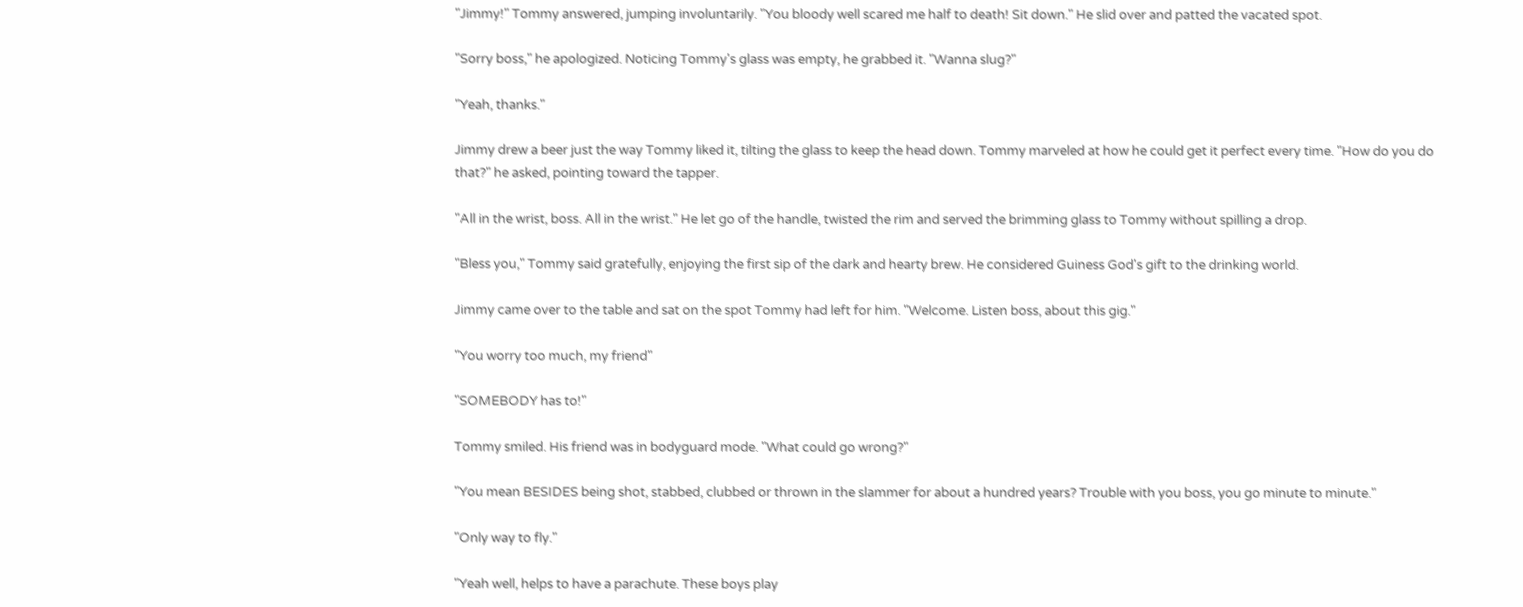"Jimmy!" Tommy answered, jumping involuntarily. "You bloody well scared me half to death! Sit down." He slid over and patted the vacated spot.

"Sorry boss," he apologized. Noticing Tommy's glass was empty, he grabbed it. "Wanna slug?"

"Yeah, thanks."

Jimmy drew a beer just the way Tommy liked it, tilting the glass to keep the head down. Tommy marveled at how he could get it perfect every time. "How do you do that?" he asked, pointing toward the tapper.

"All in the wrist, boss. All in the wrist." He let go of the handle, twisted the rim and served the brimming glass to Tommy without spilling a drop.

"Bless you," Tommy said gratefully, enjoying the first sip of the dark and hearty brew. He considered Guiness God's gift to the drinking world.

Jimmy came over to the table and sat on the spot Tommy had left for him. "Welcome. Listen boss, about this gig."

"You worry too much, my friend"

"SOMEBODY has to!"

Tommy smiled. His friend was in bodyguard mode. "What could go wrong?"

"You mean BESIDES being shot, stabbed, clubbed or thrown in the slammer for about a hundred years? Trouble with you boss, you go minute to minute."

"Only way to fly."

"Yeah well, helps to have a parachute. These boys play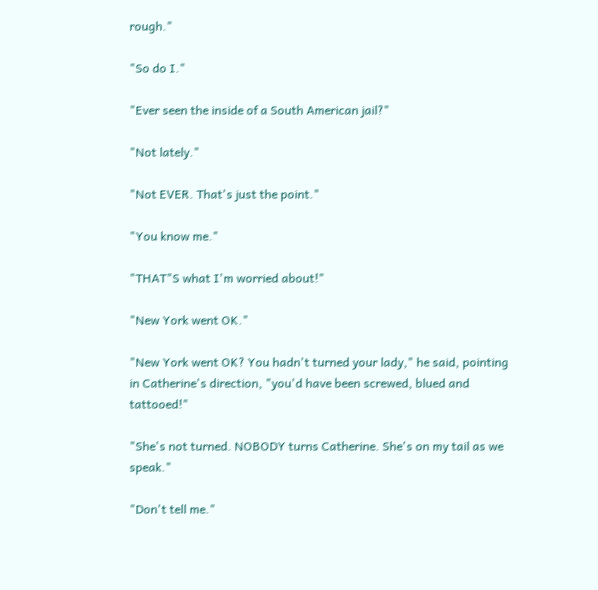rough."

"So do I."

"Ever seen the inside of a South American jail?"

"Not lately."

"Not EVER. That's just the point."

"You know me."

"THAT"S what I'm worried about!"

"New York went OK."

"New York went OK? You hadn't turned your lady," he said, pointing in Catherine's direction, "you'd have been screwed, blued and tattooed!"

"She's not turned. NOBODY turns Catherine. She's on my tail as we speak."

"Don't tell me."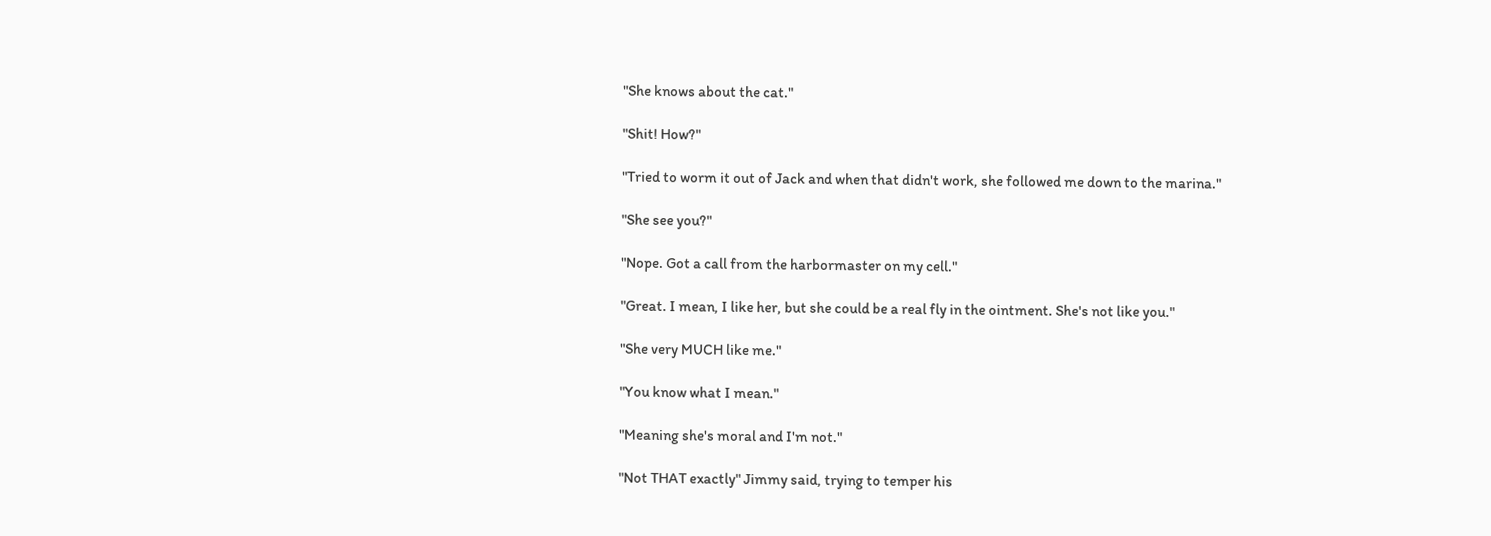"She knows about the cat."

"Shit! How?"

"Tried to worm it out of Jack and when that didn't work, she followed me down to the marina."

"She see you?"

"Nope. Got a call from the harbormaster on my cell."

"Great. I mean, I like her, but she could be a real fly in the ointment. She's not like you."

"She very MUCH like me."

"You know what I mean."

"Meaning she's moral and I'm not."

"Not THAT exactly" Jimmy said, trying to temper his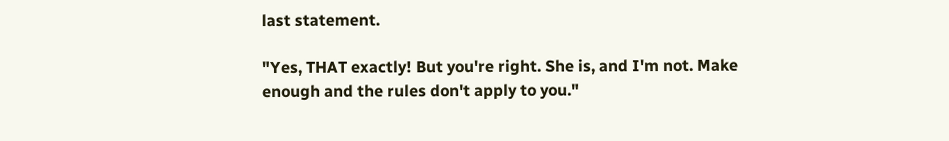last statement.

"Yes, THAT exactly! But you're right. She is, and I'm not. Make enough and the rules don't apply to you."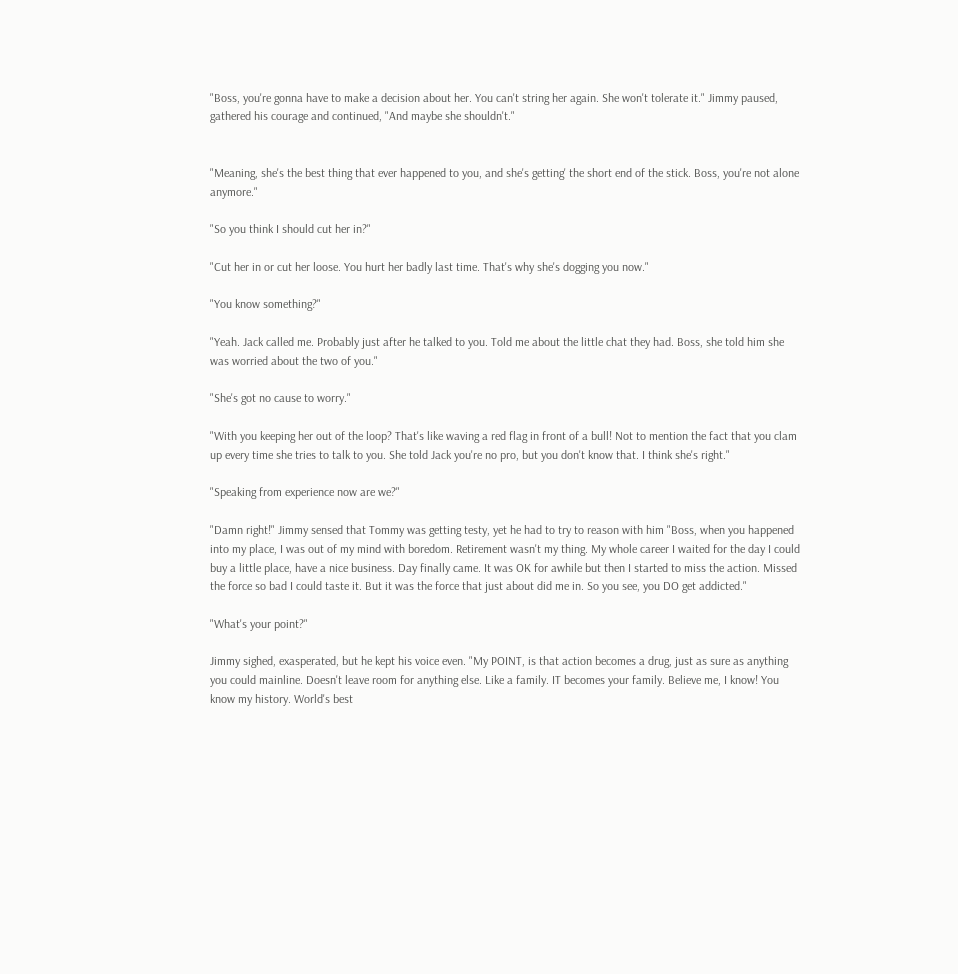"Boss, you're gonna have to make a decision about her. You can't string her again. She won't tolerate it." Jimmy paused, gathered his courage and continued, "And maybe she shouldn't."


"Meaning, she's the best thing that ever happened to you, and she's getting' the short end of the stick. Boss, you're not alone anymore."

"So you think I should cut her in?"

"Cut her in or cut her loose. You hurt her badly last time. That's why she's dogging you now."

"You know something?"

"Yeah. Jack called me. Probably just after he talked to you. Told me about the little chat they had. Boss, she told him she was worried about the two of you."

"She's got no cause to worry."

"With you keeping her out of the loop? That's like waving a red flag in front of a bull! Not to mention the fact that you clam up every time she tries to talk to you. She told Jack you're no pro, but you don't know that. I think she's right."

"Speaking from experience now are we?"

"Damn right!" Jimmy sensed that Tommy was getting testy, yet he had to try to reason with him "Boss, when you happened into my place, I was out of my mind with boredom. Retirement wasn't my thing. My whole career I waited for the day I could buy a little place, have a nice business. Day finally came. It was OK for awhile but then I started to miss the action. Missed the force so bad I could taste it. But it was the force that just about did me in. So you see, you DO get addicted."

"What's your point?"

Jimmy sighed, exasperated, but he kept his voice even. "My POINT, is that action becomes a drug, just as sure as anything you could mainline. Doesn't leave room for anything else. Like a family. IT becomes your family. Believe me, I know! You know my history. World's best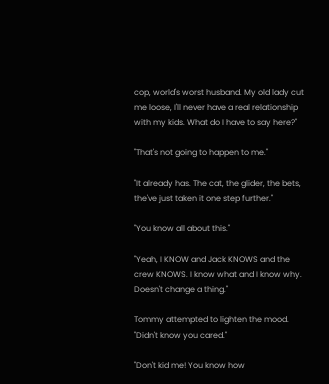cop, world's worst husband. My old lady cut me loose, I'll never have a real relationship with my kids. What do I have to say here?"

"That's not going to happen to me."

"It already has. The cat, the glider, the bets, the've just taken it one step further."

"You know all about this."

"Yeah, I KNOW and Jack KNOWS and the crew KNOWS. I know what and I know why. Doesn't change a thing."

Tommy attempted to lighten the mood. "Didn't know you cared."

"Don't kid me! You know how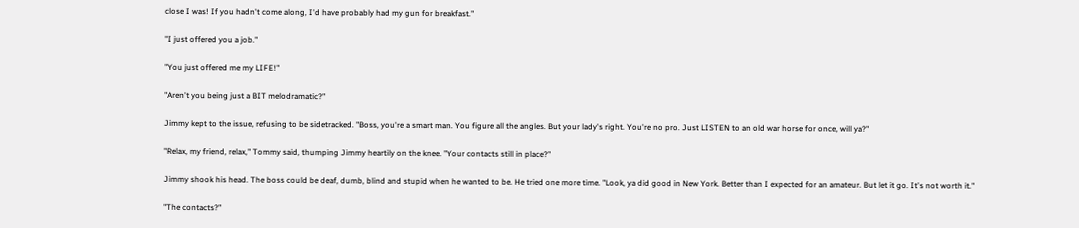close I was! If you hadn't come along, I'd have probably had my gun for breakfast."

"I just offered you a job."

"You just offered me my LIFE!"

"Aren't you being just a BIT melodramatic?"

Jimmy kept to the issue, refusing to be sidetracked. "Boss, you're a smart man. You figure all the angles. But your lady's right. You're no pro. Just LISTEN to an old war horse for once, will ya?"

"Relax, my friend, relax," Tommy said, thumping Jimmy heartily on the knee. "Your contacts still in place?"

Jimmy shook his head. The boss could be deaf, dumb, blind and stupid when he wanted to be. He tried one more time. "Look, ya did good in New York. Better than I expected for an amateur. But let it go. It's not worth it."

"The contacts?"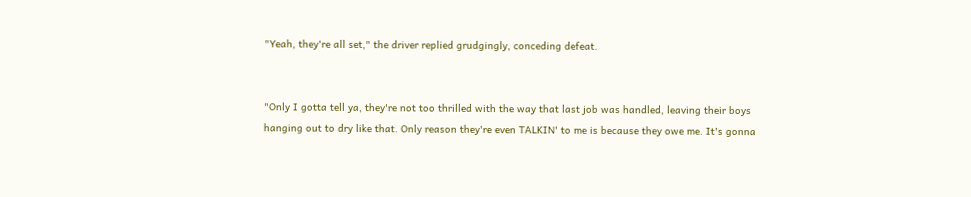"Yeah, they're all set," the driver replied grudgingly, conceding defeat.


"Only I gotta tell ya, they're not too thrilled with the way that last job was handled, leaving their boys hanging out to dry like that. Only reason they're even TALKIN' to me is because they owe me. It's gonna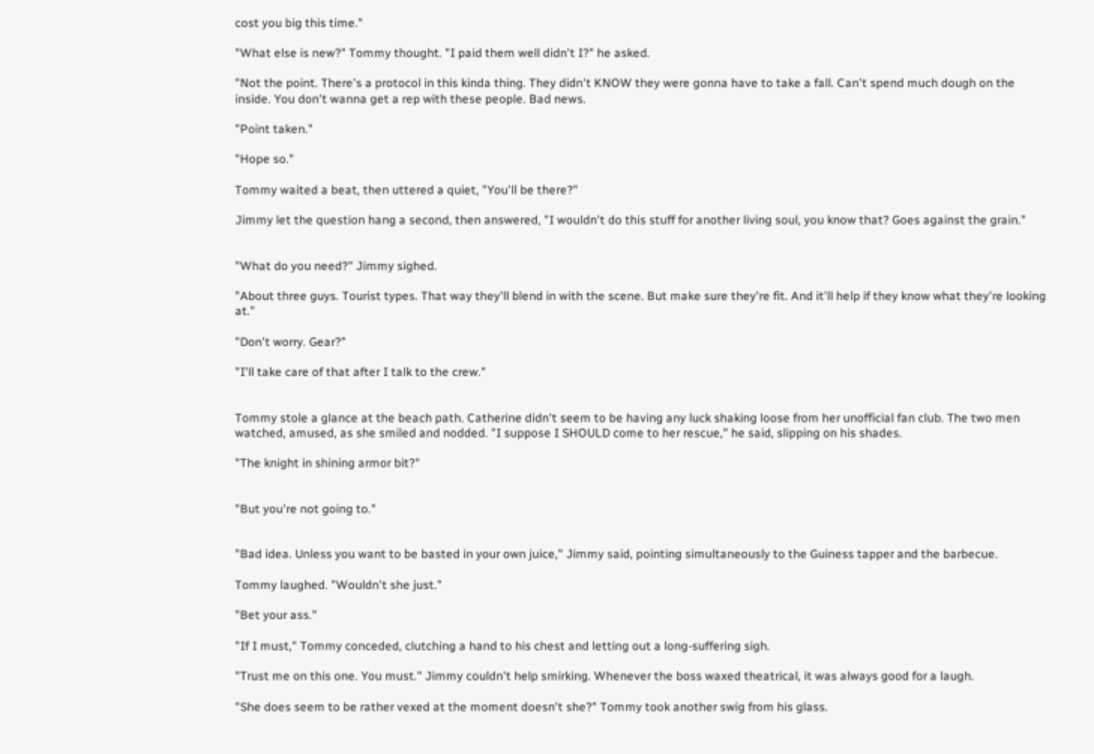cost you big this time."

"What else is new?" Tommy thought. "I paid them well didn't I?" he asked.

"Not the point. There's a protocol in this kinda thing. They didn't KNOW they were gonna have to take a fall. Can't spend much dough on the inside. You don't wanna get a rep with these people. Bad news.

"Point taken."

"Hope so."

Tommy waited a beat, then uttered a quiet, "You'll be there?"

Jimmy let the question hang a second, then answered, "I wouldn't do this stuff for another living soul, you know that? Goes against the grain."


"What do you need?" Jimmy sighed.

"About three guys. Tourist types. That way they'll blend in with the scene. But make sure they're fit. And it'll help if they know what they're looking at."

"Don't worry. Gear?"

"I'll take care of that after I talk to the crew."


Tommy stole a glance at the beach path. Catherine didn't seem to be having any luck shaking loose from her unofficial fan club. The two men watched, amused, as she smiled and nodded. "I suppose I SHOULD come to her rescue," he said, slipping on his shades.

"The knight in shining armor bit?"


"But you're not going to."


"Bad idea. Unless you want to be basted in your own juice," Jimmy said, pointing simultaneously to the Guiness tapper and the barbecue.

Tommy laughed. "Wouldn't she just."

"Bet your ass."

"If I must," Tommy conceded, clutching a hand to his chest and letting out a long-suffering sigh.

"Trust me on this one. You must." Jimmy couldn't help smirking. Whenever the boss waxed theatrical, it was always good for a laugh.

"She does seem to be rather vexed at the moment doesn't she?" Tommy took another swig from his glass.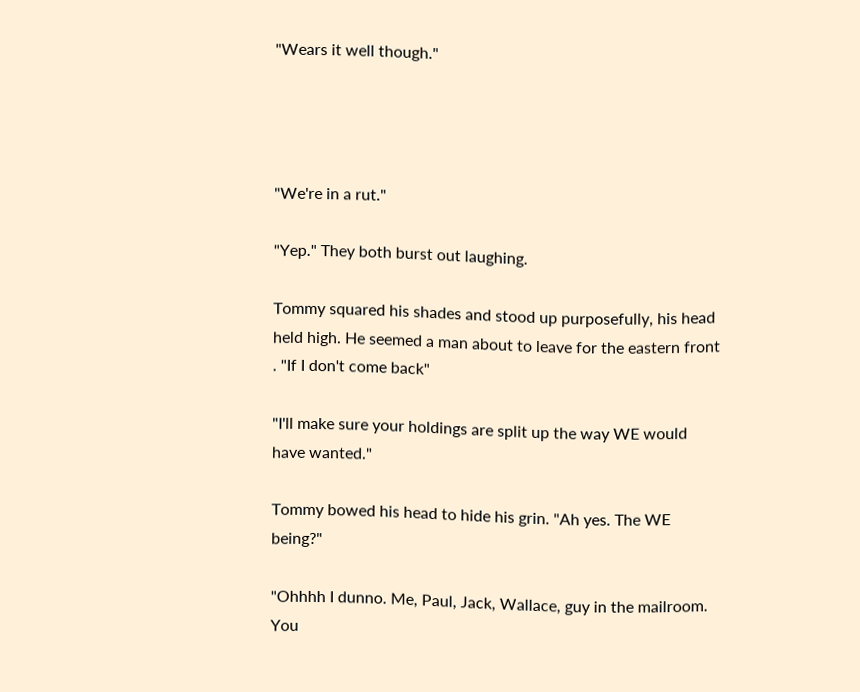"Wears it well though."




"We're in a rut."

"Yep." They both burst out laughing.

Tommy squared his shades and stood up purposefully, his head held high. He seemed a man about to leave for the eastern front . "If I don't come back"

"I'll make sure your holdings are split up the way WE would have wanted."

Tommy bowed his head to hide his grin. "Ah yes. The WE being?"

"Ohhhh I dunno. Me, Paul, Jack, Wallace, guy in the mailroom. You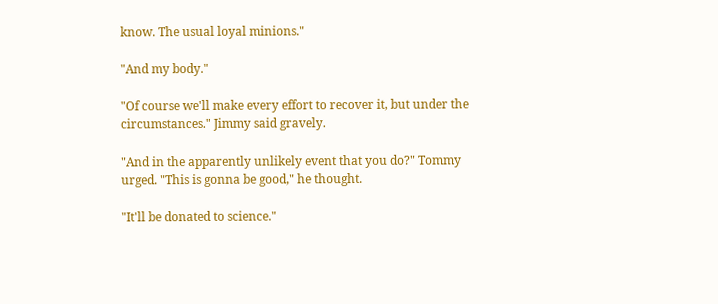know. The usual loyal minions."

"And my body."

"Of course we'll make every effort to recover it, but under the circumstances." Jimmy said gravely.

"And in the apparently unlikely event that you do?" Tommy urged. "This is gonna be good," he thought.

"It'll be donated to science."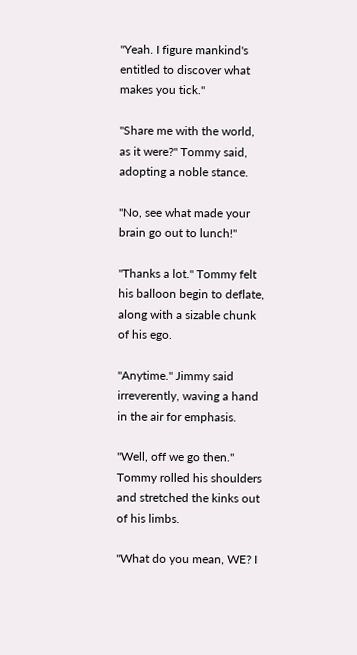"Yeah. I figure mankind's entitled to discover what makes you tick."

"Share me with the world, as it were?" Tommy said, adopting a noble stance.

"No, see what made your brain go out to lunch!"

"Thanks a lot." Tommy felt his balloon begin to deflate, along with a sizable chunk of his ego.

"Anytime." Jimmy said irreverently, waving a hand in the air for emphasis.

"Well, off we go then." Tommy rolled his shoulders and stretched the kinks out of his limbs.

"What do you mean, WE? I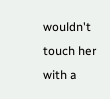wouldn't touch her with a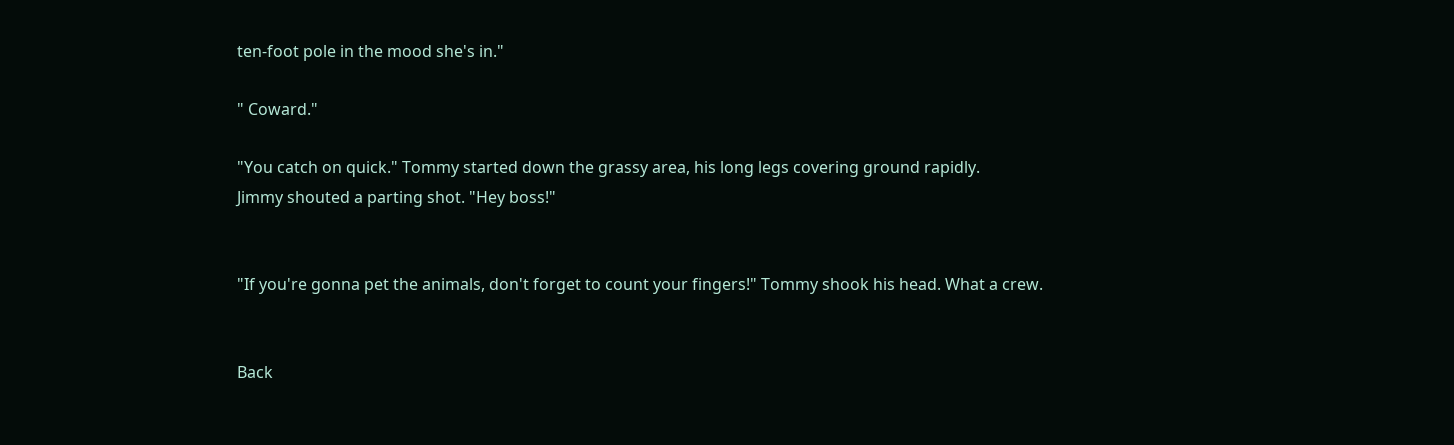ten-foot pole in the mood she's in."

" Coward."

"You catch on quick." Tommy started down the grassy area, his long legs covering ground rapidly.
Jimmy shouted a parting shot. "Hey boss!"


"If you're gonna pet the animals, don't forget to count your fingers!" Tommy shook his head. What a crew.


Back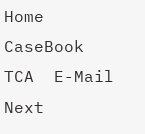Home  CaseBook  TCA  E-Mail  Next